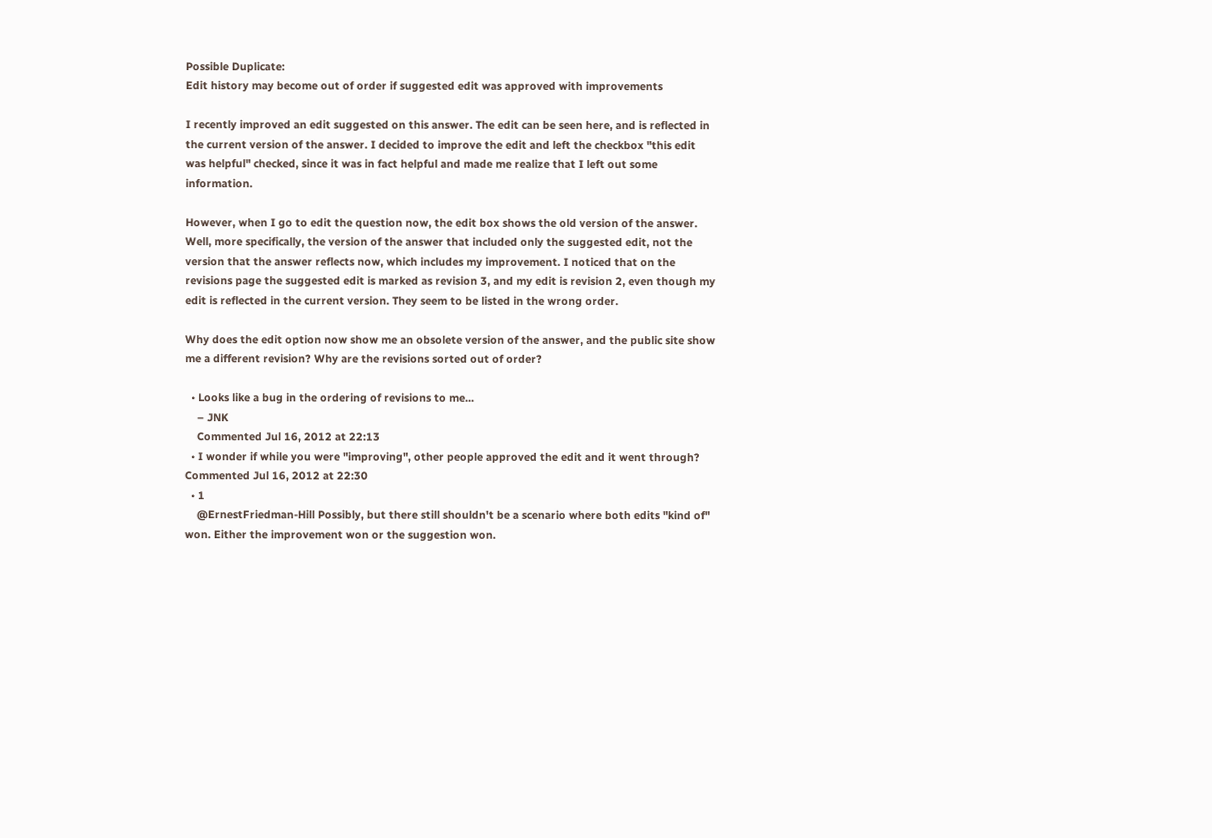Possible Duplicate:
Edit history may become out of order if suggested edit was approved with improvements

I recently improved an edit suggested on this answer. The edit can be seen here, and is reflected in the current version of the answer. I decided to improve the edit and left the checkbox "this edit was helpful" checked, since it was in fact helpful and made me realize that I left out some information.

However, when I go to edit the question now, the edit box shows the old version of the answer. Well, more specifically, the version of the answer that included only the suggested edit, not the version that the answer reflects now, which includes my improvement. I noticed that on the revisions page the suggested edit is marked as revision 3, and my edit is revision 2, even though my edit is reflected in the current version. They seem to be listed in the wrong order.

Why does the edit option now show me an obsolete version of the answer, and the public site show me a different revision? Why are the revisions sorted out of order?

  • Looks like a bug in the ordering of revisions to me...
    – JNK
    Commented Jul 16, 2012 at 22:13
  • I wonder if while you were "improving", other people approved the edit and it went through? Commented Jul 16, 2012 at 22:30
  • 1
    @ErnestFriedman-Hill Possibly, but there still shouldn't be a scenario where both edits "kind of" won. Either the improvement won or the suggestion won.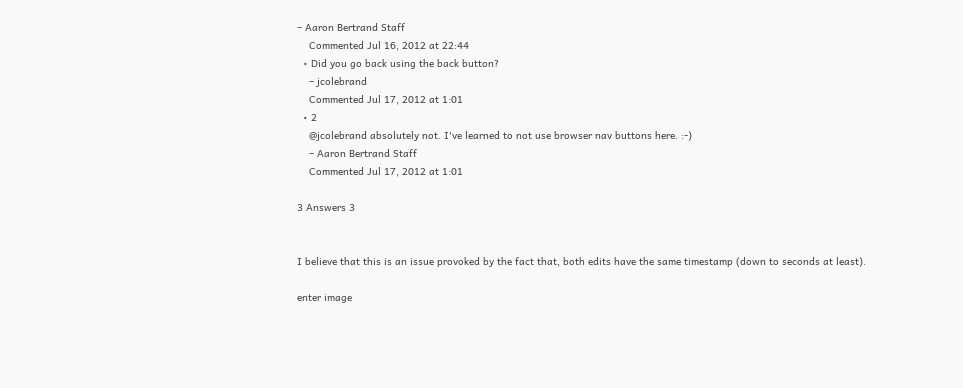– Aaron Bertrand Staff
    Commented Jul 16, 2012 at 22:44
  • Did you go back using the back button?
    – jcolebrand
    Commented Jul 17, 2012 at 1:01
  • 2
    @jcolebrand absolutely not. I've learned to not use browser nav buttons here. :-)
    – Aaron Bertrand Staff
    Commented Jul 17, 2012 at 1:01

3 Answers 3


I believe that this is an issue provoked by the fact that, both edits have the same timestamp (down to seconds at least).

enter image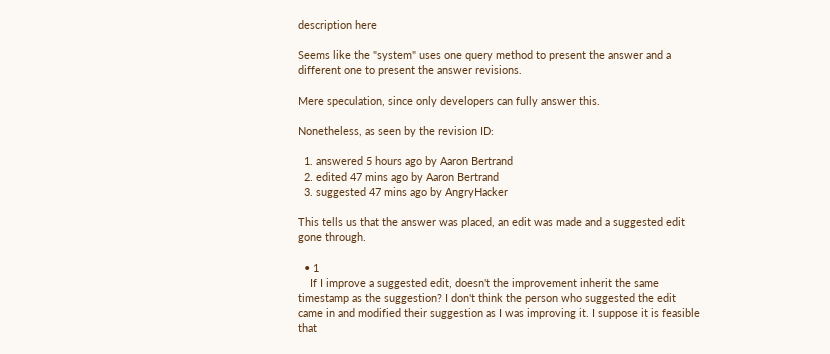description here

Seems like the "system" uses one query method to present the answer and a different one to present the answer revisions.

Mere speculation, since only developers can fully answer this.

Nonetheless, as seen by the revision ID:

  1. answered 5 hours ago by Aaron Bertrand
  2. edited 47 mins ago by Aaron Bertrand
  3. suggested 47 mins ago by AngryHacker

This tells us that the answer was placed, an edit was made and a suggested edit gone through.

  • 1
    If I improve a suggested edit, doesn't the improvement inherit the same timestamp as the suggestion? I don't think the person who suggested the edit came in and modified their suggestion as I was improving it. I suppose it is feasible that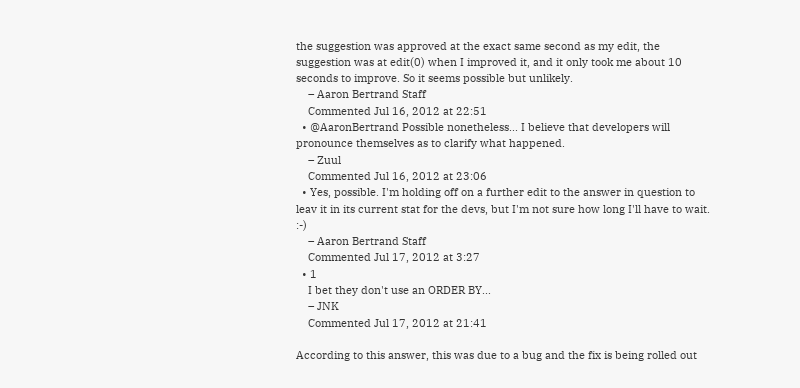the suggestion was approved at the exact same second as my edit, the suggestion was at edit(0) when I improved it, and it only took me about 10 seconds to improve. So it seems possible but unlikely.
    – Aaron Bertrand Staff
    Commented Jul 16, 2012 at 22:51
  • @AaronBertrand Possible nonetheless... I believe that developers will pronounce themselves as to clarify what happened.
    – Zuul
    Commented Jul 16, 2012 at 23:06
  • Yes, possible. I'm holding off on a further edit to the answer in question to leav it in its current stat for the devs, but I'm not sure how long I'll have to wait. :-)
    – Aaron Bertrand Staff
    Commented Jul 17, 2012 at 3:27
  • 1
    I bet they don't use an ORDER BY...
    – JNK
    Commented Jul 17, 2012 at 21:41

According to this answer, this was due to a bug and the fix is being rolled out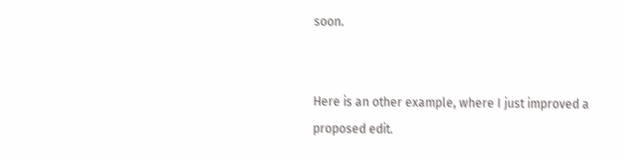soon.


Here is an other example, where I just improved a proposed edit.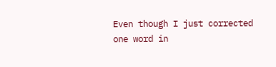Even though I just corrected one word in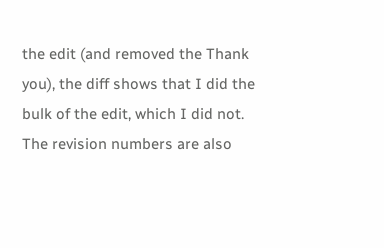the edit (and removed the Thank you), the diff shows that I did the bulk of the edit, which I did not. The revision numbers are also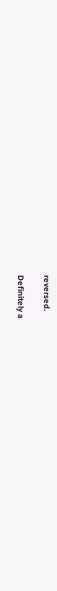reversed.

Definitely a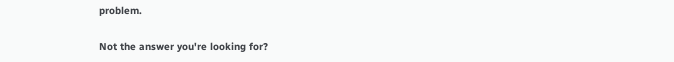problem.

Not the answer you're looking for?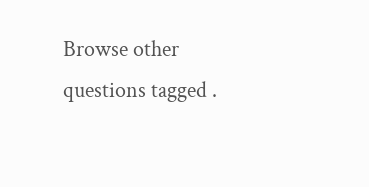Browse other questions tagged .